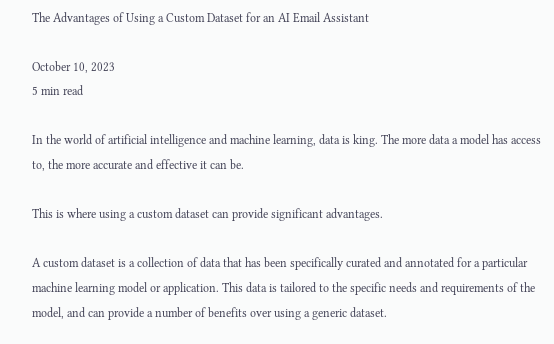The Advantages of Using a Custom Dataset for an AI Email Assistant

October 10, 2023
5 min read

In the world of artificial intelligence and machine learning, data is king. The more data a model has access to, the more accurate and effective it can be.

This is where using a custom dataset can provide significant advantages.

A custom dataset is a collection of data that has been specifically curated and annotated for a particular machine learning model or application. This data is tailored to the specific needs and requirements of the model, and can provide a number of benefits over using a generic dataset.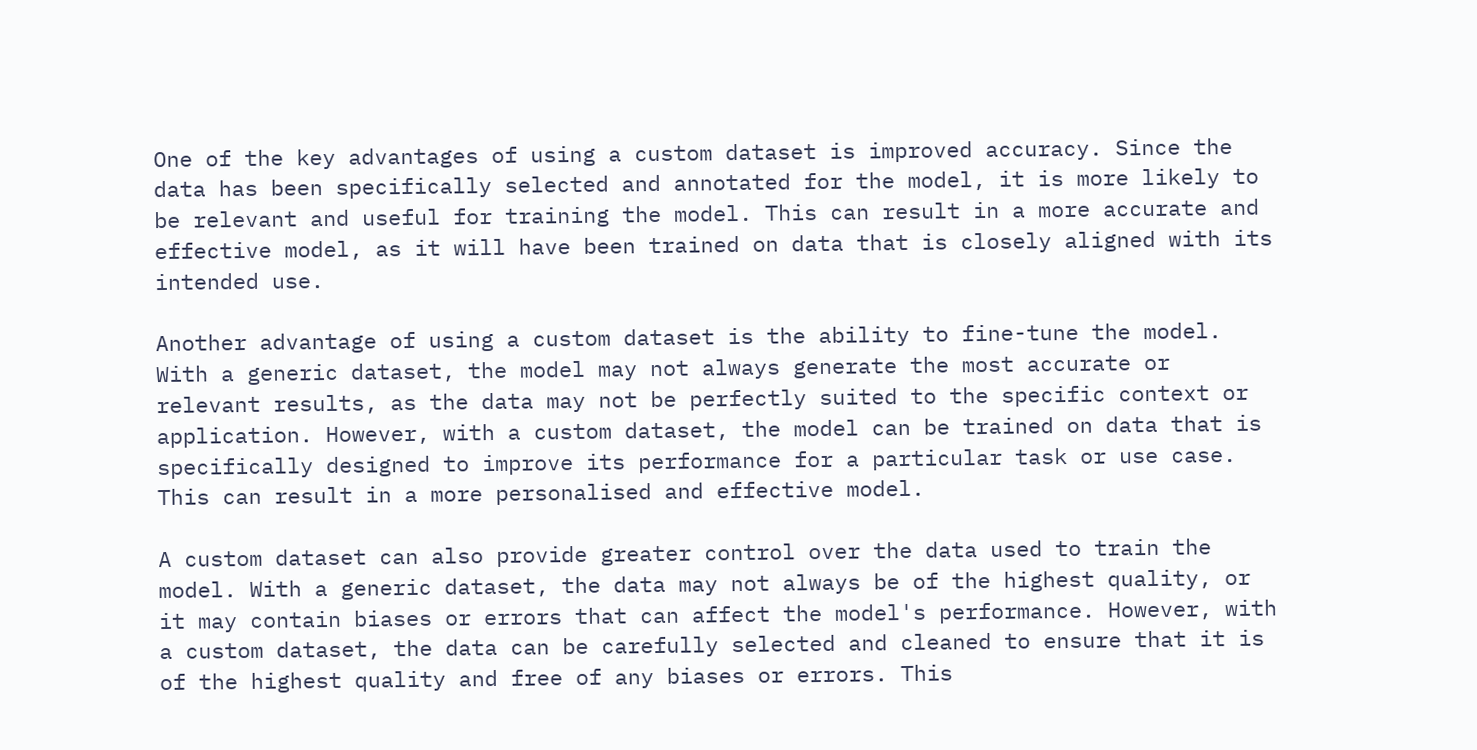One of the key advantages of using a custom dataset is improved accuracy. Since the data has been specifically selected and annotated for the model, it is more likely to be relevant and useful for training the model. This can result in a more accurate and effective model, as it will have been trained on data that is closely aligned with its intended use.

Another advantage of using a custom dataset is the ability to fine-tune the model. With a generic dataset, the model may not always generate the most accurate or relevant results, as the data may not be perfectly suited to the specific context or application. However, with a custom dataset, the model can be trained on data that is specifically designed to improve its performance for a particular task or use case. This can result in a more personalised and effective model.

A custom dataset can also provide greater control over the data used to train the model. With a generic dataset, the data may not always be of the highest quality, or it may contain biases or errors that can affect the model's performance. However, with a custom dataset, the data can be carefully selected and cleaned to ensure that it is of the highest quality and free of any biases or errors. This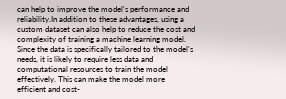can help to improve the model's performance and reliability.In addition to these advantages, using a custom dataset can also help to reduce the cost and complexity of training a machine learning model. Since the data is specifically tailored to the model's needs, it is likely to require less data and computational resources to train the model effectively. This can make the model more efficient and cost-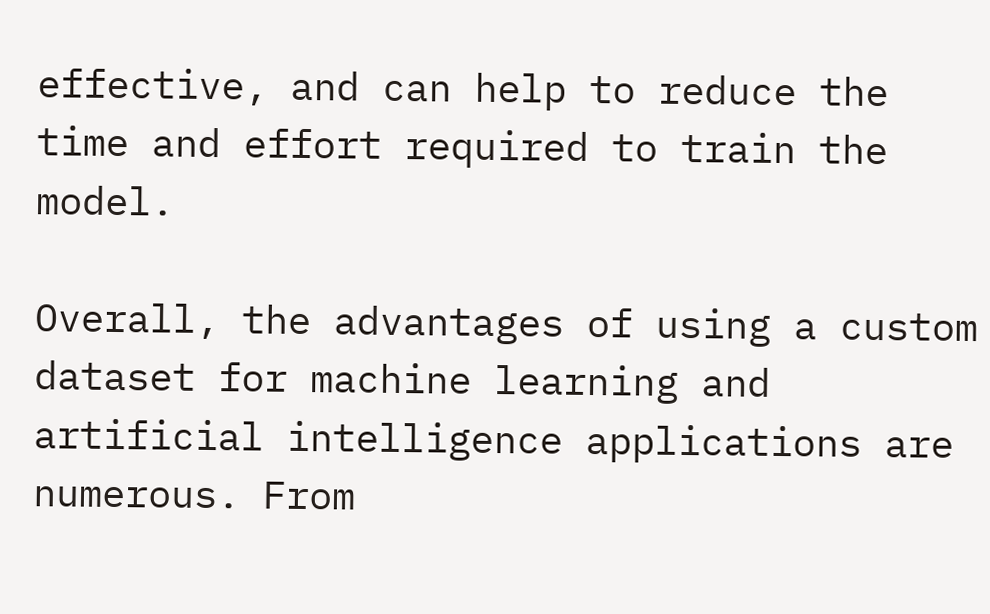effective, and can help to reduce the time and effort required to train the model.

Overall, the advantages of using a custom dataset for machine learning and artificial intelligence applications are numerous. From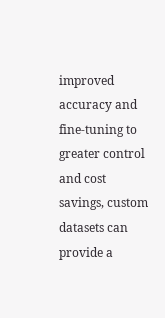improved accuracy and fine-tuning to greater control and cost savings, custom datasets can provide a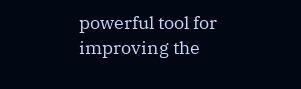powerful tool for improving the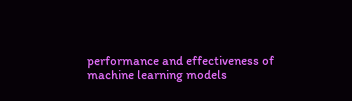performance and effectiveness of machine learning models